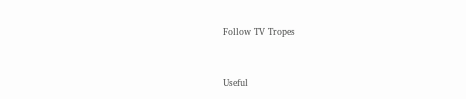Follow TV Tropes


Useful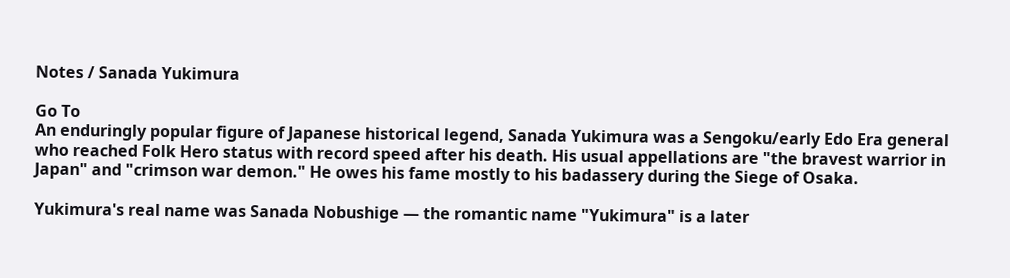Notes / Sanada Yukimura

Go To
An enduringly popular figure of Japanese historical legend, Sanada Yukimura was a Sengoku/early Edo Era general who reached Folk Hero status with record speed after his death. His usual appellations are "the bravest warrior in Japan" and "crimson war demon." He owes his fame mostly to his badassery during the Siege of Osaka.

Yukimura's real name was Sanada Nobushige — the romantic name "Yukimura" is a later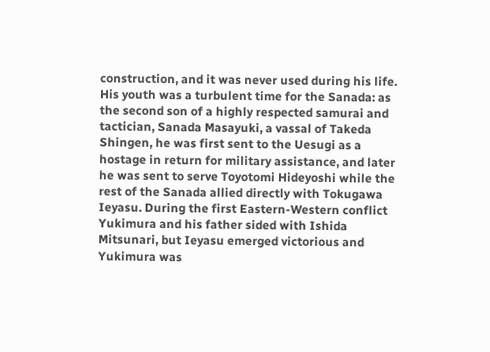construction, and it was never used during his life. His youth was a turbulent time for the Sanada: as the second son of a highly respected samurai and tactician, Sanada Masayuki, a vassal of Takeda Shingen, he was first sent to the Uesugi as a hostage in return for military assistance, and later he was sent to serve Toyotomi Hideyoshi while the rest of the Sanada allied directly with Tokugawa Ieyasu. During the first Eastern-Western conflict Yukimura and his father sided with Ishida Mitsunari, but Ieyasu emerged victorious and Yukimura was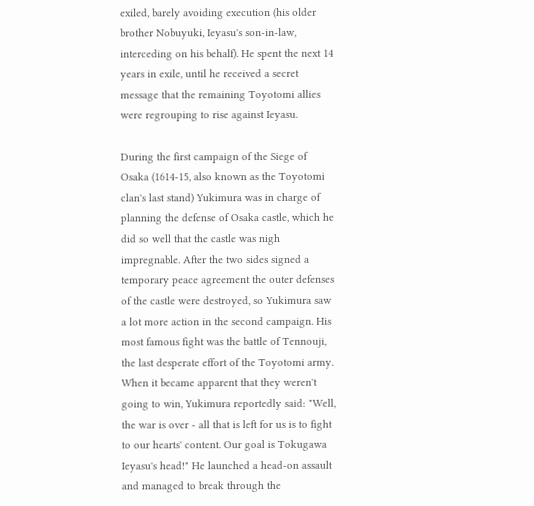exiled, barely avoiding execution (his older brother Nobuyuki, Ieyasu's son-in-law, interceding on his behalf). He spent the next 14 years in exile, until he received a secret message that the remaining Toyotomi allies were regrouping to rise against Ieyasu.

During the first campaign of the Siege of Osaka (1614-15, also known as the Toyotomi clan's last stand) Yukimura was in charge of planning the defense of Osaka castle, which he did so well that the castle was nigh impregnable. After the two sides signed a temporary peace agreement the outer defenses of the castle were destroyed, so Yukimura saw a lot more action in the second campaign. His most famous fight was the battle of Tennouji, the last desperate effort of the Toyotomi army. When it became apparent that they weren't going to win, Yukimura reportedly said: "Well, the war is over - all that is left for us is to fight to our hearts' content. Our goal is Tokugawa Ieyasu's head!" He launched a head-on assault and managed to break through the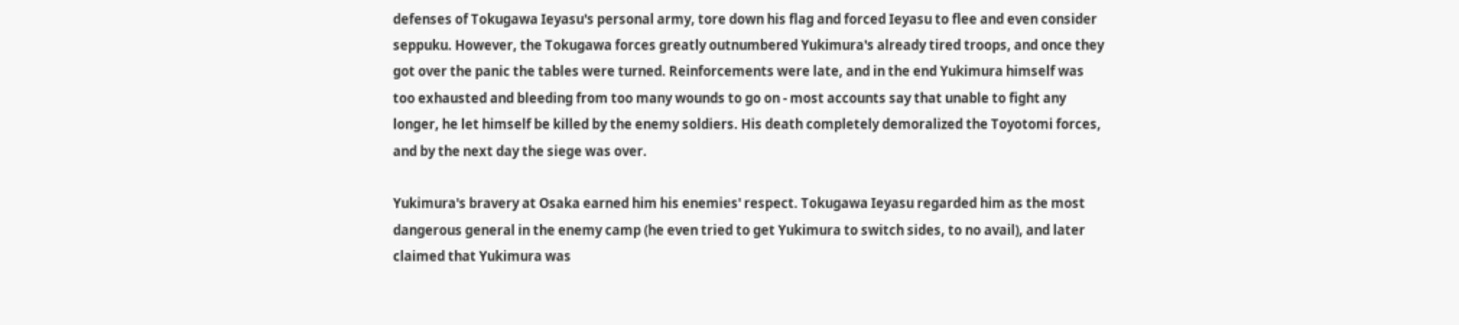defenses of Tokugawa Ieyasu's personal army, tore down his flag and forced Ieyasu to flee and even consider seppuku. However, the Tokugawa forces greatly outnumbered Yukimura's already tired troops, and once they got over the panic the tables were turned. Reinforcements were late, and in the end Yukimura himself was too exhausted and bleeding from too many wounds to go on - most accounts say that unable to fight any longer, he let himself be killed by the enemy soldiers. His death completely demoralized the Toyotomi forces, and by the next day the siege was over.

Yukimura's bravery at Osaka earned him his enemies' respect. Tokugawa Ieyasu regarded him as the most dangerous general in the enemy camp (he even tried to get Yukimura to switch sides, to no avail), and later claimed that Yukimura was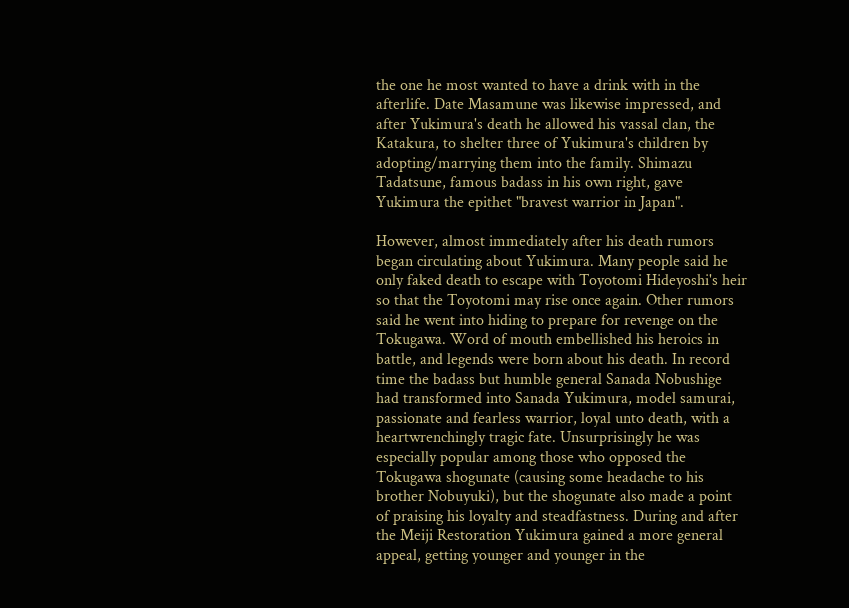the one he most wanted to have a drink with in the afterlife. Date Masamune was likewise impressed, and after Yukimura's death he allowed his vassal clan, the Katakura, to shelter three of Yukimura's children by adopting/marrying them into the family. Shimazu Tadatsune, famous badass in his own right, gave Yukimura the epithet "bravest warrior in Japan".

However, almost immediately after his death rumors began circulating about Yukimura. Many people said he only faked death to escape with Toyotomi Hideyoshi's heir so that the Toyotomi may rise once again. Other rumors said he went into hiding to prepare for revenge on the Tokugawa. Word of mouth embellished his heroics in battle, and legends were born about his death. In record time the badass but humble general Sanada Nobushige had transformed into Sanada Yukimura, model samurai, passionate and fearless warrior, loyal unto death, with a heartwrenchingly tragic fate. Unsurprisingly he was especially popular among those who opposed the Tokugawa shogunate (causing some headache to his brother Nobuyuki), but the shogunate also made a point of praising his loyalty and steadfastness. During and after the Meiji Restoration Yukimura gained a more general appeal, getting younger and younger in the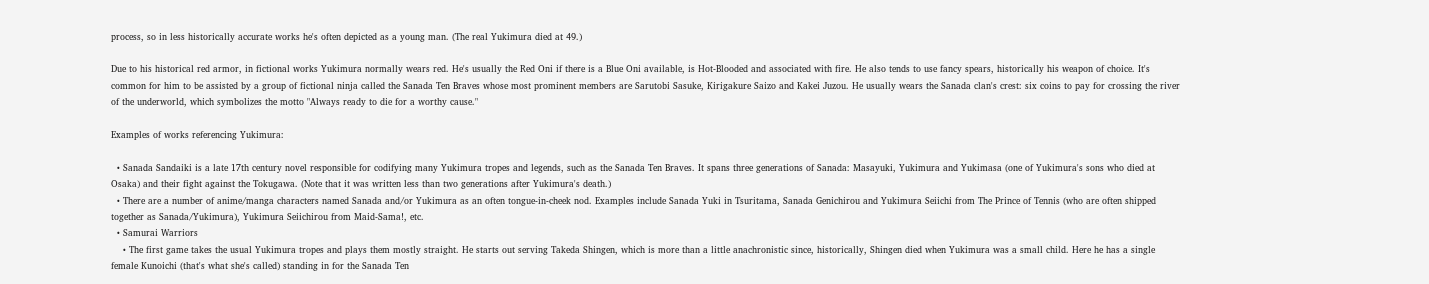process, so in less historically accurate works he's often depicted as a young man. (The real Yukimura died at 49.)

Due to his historical red armor, in fictional works Yukimura normally wears red. He's usually the Red Oni if there is a Blue Oni available, is Hot-Blooded and associated with fire. He also tends to use fancy spears, historically his weapon of choice. It's common for him to be assisted by a group of fictional ninja called the Sanada Ten Braves whose most prominent members are Sarutobi Sasuke, Kirigakure Saizo and Kakei Juzou. He usually wears the Sanada clan's crest: six coins to pay for crossing the river of the underworld, which symbolizes the motto "Always ready to die for a worthy cause."

Examples of works referencing Yukimura:

  • Sanada Sandaiki is a late 17th century novel responsible for codifying many Yukimura tropes and legends, such as the Sanada Ten Braves. It spans three generations of Sanada: Masayuki, Yukimura and Yukimasa (one of Yukimura's sons who died at Osaka) and their fight against the Tokugawa. (Note that it was written less than two generations after Yukimura's death.)
  • There are a number of anime/manga characters named Sanada and/or Yukimura as an often tongue-in-cheek nod. Examples include Sanada Yuki in Tsuritama, Sanada Genichirou and Yukimura Seiichi from The Prince of Tennis (who are often shipped together as Sanada/Yukimura), Yukimura Seiichirou from Maid-Sama!, etc.
  • Samurai Warriors
    • The first game takes the usual Yukimura tropes and plays them mostly straight. He starts out serving Takeda Shingen, which is more than a little anachronistic since, historically, Shingen died when Yukimura was a small child. Here he has a single female Kunoichi (that's what she's called) standing in for the Sanada Ten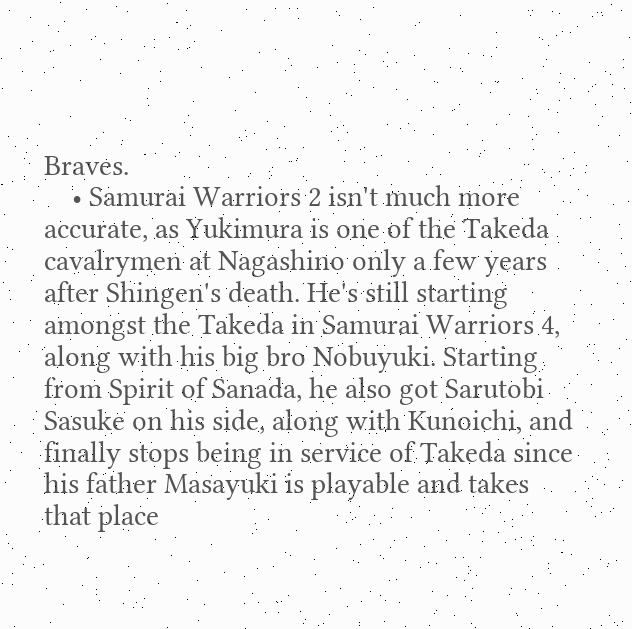Braves.
    • Samurai Warriors 2 isn't much more accurate, as Yukimura is one of the Takeda cavalrymen at Nagashino only a few years after Shingen's death. He's still starting amongst the Takeda in Samurai Warriors 4, along with his big bro Nobuyuki. Starting from Spirit of Sanada, he also got Sarutobi Sasuke on his side, along with Kunoichi, and finally stops being in service of Takeda since his father Masayuki is playable and takes that place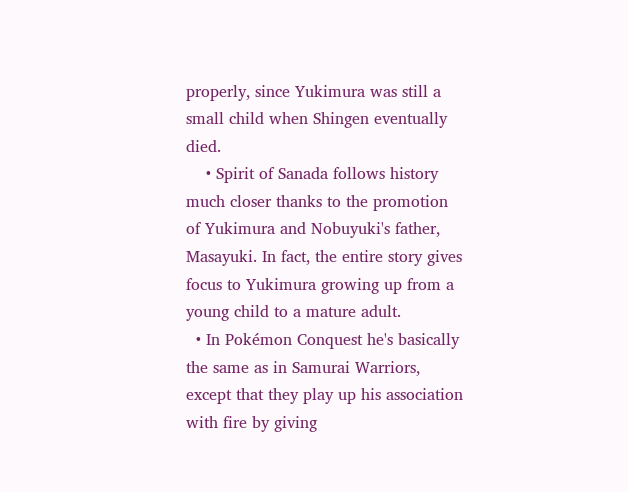properly, since Yukimura was still a small child when Shingen eventually died.
    • Spirit of Sanada follows history much closer thanks to the promotion of Yukimura and Nobuyuki's father, Masayuki. In fact, the entire story gives focus to Yukimura growing up from a young child to a mature adult.
  • In Pokémon Conquest he's basically the same as in Samurai Warriors, except that they play up his association with fire by giving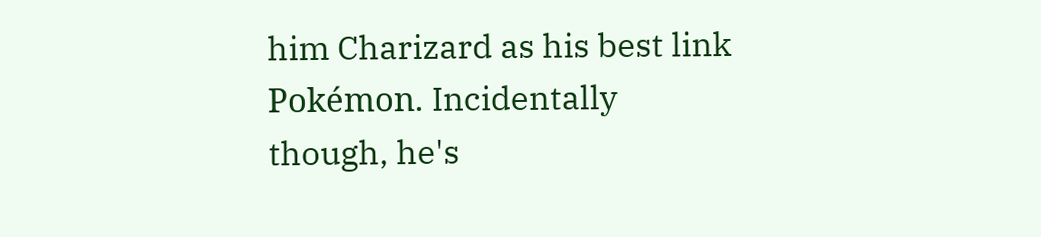him Charizard as his best link Pokémon. Incidentally though, he's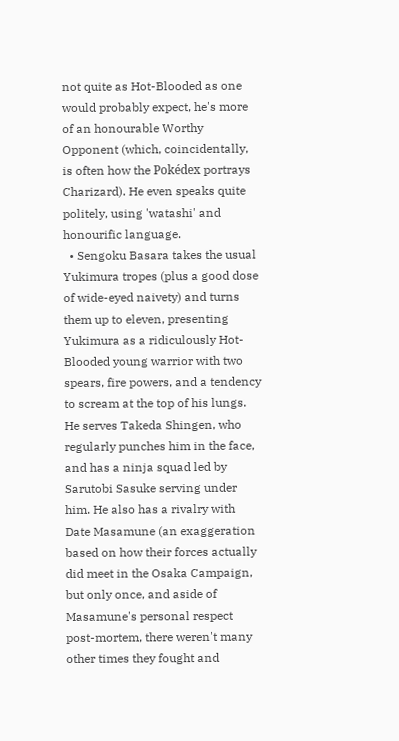not quite as Hot-Blooded as one would probably expect, he's more of an honourable Worthy Opponent (which, coincidentally, is often how the Pokédex portrays Charizard). He even speaks quite politely, using 'watashi' and honourific language.
  • Sengoku Basara takes the usual Yukimura tropes (plus a good dose of wide-eyed naivety) and turns them up to eleven, presenting Yukimura as a ridiculously Hot-Blooded young warrior with two spears, fire powers, and a tendency to scream at the top of his lungs. He serves Takeda Shingen, who regularly punches him in the face, and has a ninja squad led by Sarutobi Sasuke serving under him. He also has a rivalry with Date Masamune (an exaggeration based on how their forces actually did meet in the Osaka Campaign, but only once, and aside of Masamune's personal respect post-mortem, there weren't many other times they fought and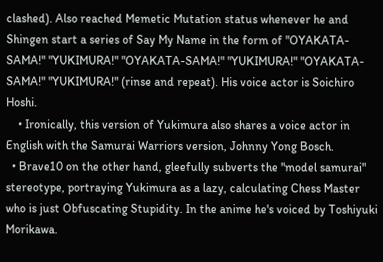clashed). Also reached Memetic Mutation status whenever he and Shingen start a series of Say My Name in the form of "OYAKATA-SAMA!" "YUKIMURA!" "OYAKATA-SAMA!" "YUKIMURA!" "OYAKATA-SAMA!" "YUKIMURA!" (rinse and repeat). His voice actor is Soichiro Hoshi.
    • Ironically, this version of Yukimura also shares a voice actor in English with the Samurai Warriors version, Johnny Yong Bosch.
  • Brave10 on the other hand, gleefully subverts the "model samurai" stereotype, portraying Yukimura as a lazy, calculating Chess Master who is just Obfuscating Stupidity. In the anime he's voiced by Toshiyuki Morikawa.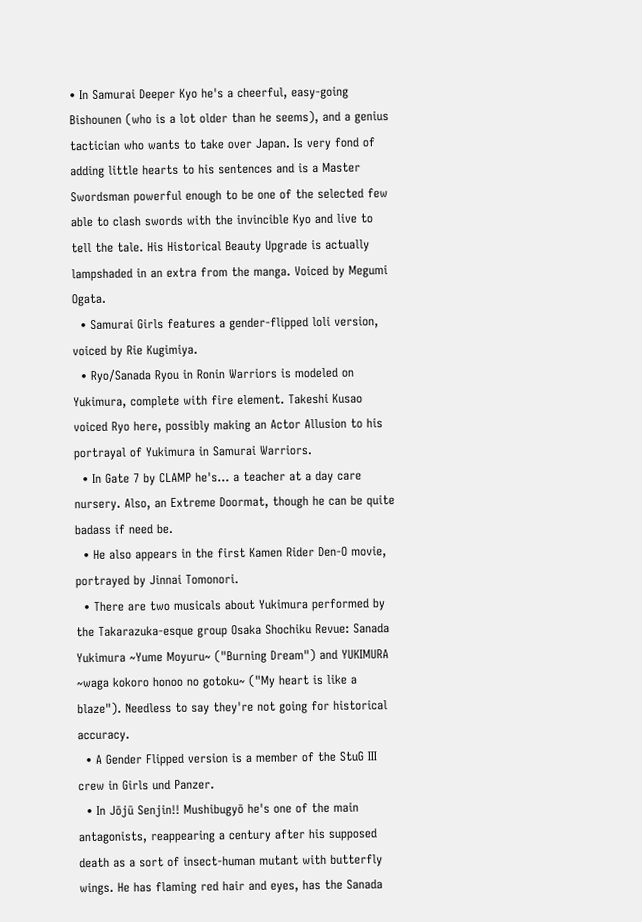• In Samurai Deeper Kyo he's a cheerful, easy-going Bishounen (who is a lot older than he seems), and a genius tactician who wants to take over Japan. Is very fond of adding little hearts to his sentences and is a Master Swordsman powerful enough to be one of the selected few able to clash swords with the invincible Kyo and live to tell the tale. His Historical Beauty Upgrade is actually lampshaded in an extra from the manga. Voiced by Megumi Ogata.
  • Samurai Girls features a gender-flipped loli version, voiced by Rie Kugimiya.
  • Ryo/Sanada Ryou in Ronin Warriors is modeled on Yukimura, complete with fire element. Takeshi Kusao voiced Ryo here, possibly making an Actor Allusion to his portrayal of Yukimura in Samurai Warriors.
  • In Gate 7 by CLAMP he's... a teacher at a day care nursery. Also, an Extreme Doormat, though he can be quite badass if need be.
  • He also appears in the first Kamen Rider Den-O movie, portrayed by Jinnai Tomonori.
  • There are two musicals about Yukimura performed by the Takarazuka-esque group Osaka Shochiku Revue: Sanada Yukimura ~Yume Moyuru~ ("Burning Dream") and YUKIMURA ~waga kokoro honoo no gotoku~ ("My heart is like a blaze"). Needless to say they're not going for historical accuracy.
  • A Gender Flipped version is a member of the StuG III crew in Girls und Panzer.
  • In Jōjū Senjin!! Mushibugyō he's one of the main antagonists, reappearing a century after his supposed death as a sort of insect-human mutant with butterfly wings. He has flaming red hair and eyes, has the Sanada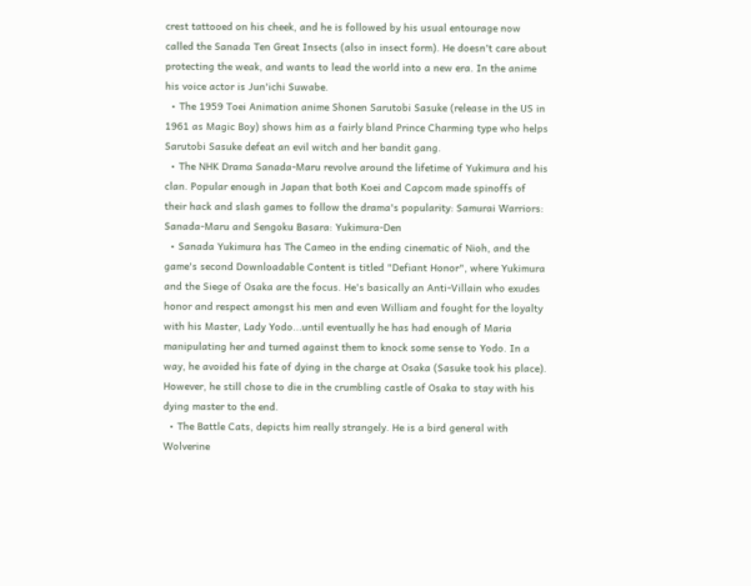crest tattooed on his cheek, and he is followed by his usual entourage now called the Sanada Ten Great Insects (also in insect form). He doesn't care about protecting the weak, and wants to lead the world into a new era. In the anime his voice actor is Jun'ichi Suwabe.
  • The 1959 Toei Animation anime Shonen Sarutobi Sasuke (release in the US in 1961 as Magic Boy) shows him as a fairly bland Prince Charming type who helps Sarutobi Sasuke defeat an evil witch and her bandit gang.
  • The NHK Drama Sanada-Maru revolve around the lifetime of Yukimura and his clan. Popular enough in Japan that both Koei and Capcom made spinoffs of their hack and slash games to follow the drama's popularity: Samurai Warriors: Sanada-Maru and Sengoku Basara: Yukimura-Den
  • Sanada Yukimura has The Cameo in the ending cinematic of Nioh, and the game's second Downloadable Content is titled "Defiant Honor", where Yukimura and the Siege of Osaka are the focus. He's basically an Anti-Villain who exudes honor and respect amongst his men and even William and fought for the loyalty with his Master, Lady Yodo...until eventually he has had enough of Maria manipulating her and turned against them to knock some sense to Yodo. In a way, he avoided his fate of dying in the charge at Osaka (Sasuke took his place). However, he still chose to die in the crumbling castle of Osaka to stay with his dying master to the end.
  • The Battle Cats, depicts him really strangely. He is a bird general with Wolverine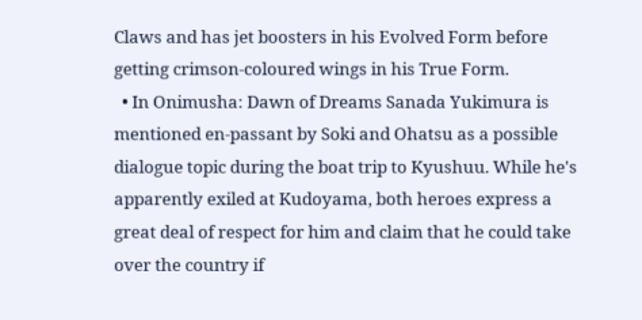Claws and has jet boosters in his Evolved Form before getting crimson-coloured wings in his True Form.
  • In Onimusha: Dawn of Dreams Sanada Yukimura is mentioned en-passant by Soki and Ohatsu as a possible dialogue topic during the boat trip to Kyushuu. While he's apparently exiled at Kudoyama, both heroes express a great deal of respect for him and claim that he could take over the country if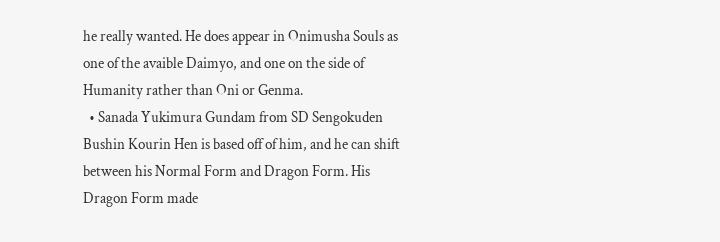he really wanted. He does appear in Onimusha Souls as one of the avaible Daimyo, and one on the side of Humanity rather than Oni or Genma.
  • Sanada Yukimura Gundam from SD Sengokuden Bushin Kourin Hen is based off of him, and he can shift between his Normal Form and Dragon Form. His Dragon Form made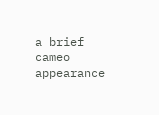a brief cameo appearance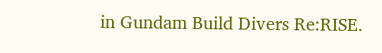in Gundam Build Divers Re:RISE.